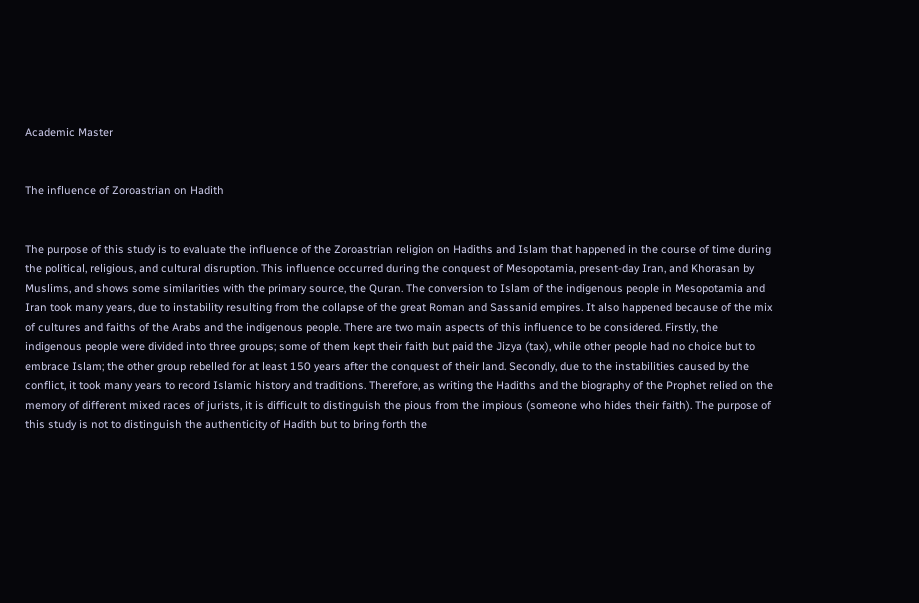Academic Master


The influence of Zoroastrian on Hadith


The purpose of this study is to evaluate the influence of the Zoroastrian religion on Hadiths and Islam that happened in the course of time during the political, religious, and cultural disruption. This influence occurred during the conquest of Mesopotamia, present-day Iran, and Khorasan by Muslims, and shows some similarities with the primary source, the Quran. The conversion to Islam of the indigenous people in Mesopotamia and Iran took many years, due to instability resulting from the collapse of the great Roman and Sassanid empires. It also happened because of the mix of cultures and faiths of the Arabs and the indigenous people. There are two main aspects of this influence to be considered. Firstly, the indigenous people were divided into three groups; some of them kept their faith but paid the Jizya (tax), while other people had no choice but to embrace Islam; the other group rebelled for at least 150 years after the conquest of their land. Secondly, due to the instabilities caused by the conflict, it took many years to record Islamic history and traditions. Therefore, as writing the Hadiths and the biography of the Prophet relied on the memory of different mixed races of jurists, it is difficult to distinguish the pious from the impious (someone who hides their faith). The purpose of this study is not to distinguish the authenticity of Hadith but to bring forth the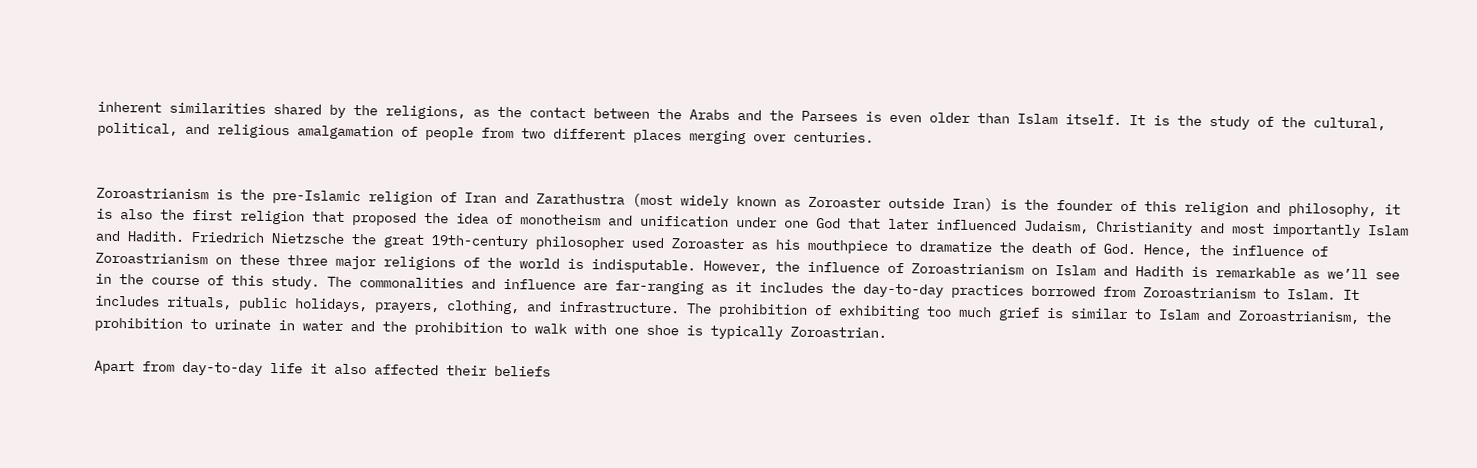inherent similarities shared by the religions, as the contact between the Arabs and the Parsees is even older than Islam itself. It is the study of the cultural, political, and religious amalgamation of people from two different places merging over centuries.


Zoroastrianism is the pre-Islamic religion of Iran and Zarathustra (most widely known as Zoroaster outside Iran) is the founder of this religion and philosophy, it is also the first religion that proposed the idea of monotheism and unification under one God that later influenced Judaism, Christianity and most importantly Islam and Hadith. Friedrich Nietzsche the great 19th-century philosopher used Zoroaster as his mouthpiece to dramatize the death of God. Hence, the influence of Zoroastrianism on these three major religions of the world is indisputable. However, the influence of Zoroastrianism on Islam and Hadith is remarkable as we’ll see in the course of this study. The commonalities and influence are far-ranging as it includes the day-to-day practices borrowed from Zoroastrianism to Islam. It includes rituals, public holidays, prayers, clothing, and infrastructure. The prohibition of exhibiting too much grief is similar to Islam and Zoroastrianism, the prohibition to urinate in water and the prohibition to walk with one shoe is typically Zoroastrian.

Apart from day-to-day life it also affected their beliefs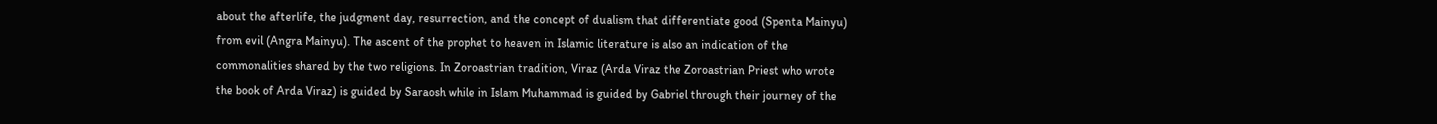about the afterlife, the judgment day, resurrection, and the concept of dualism that differentiate good (Spenta Mainyu) from evil (Angra Mainyu). The ascent of the prophet to heaven in Islamic literature is also an indication of the commonalities shared by the two religions. In Zoroastrian tradition, Viraz (Arda Viraz the Zoroastrian Priest who wrote the book of Arda Viraz) is guided by Saraosh while in Islam Muhammad is guided by Gabriel through their journey of the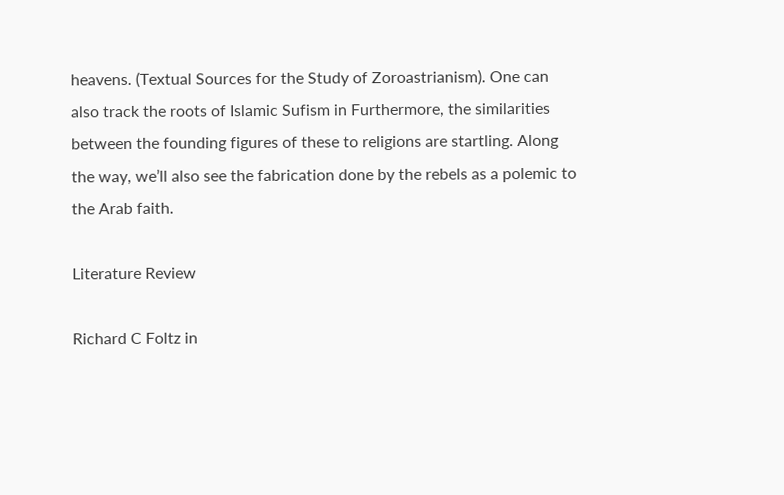heavens. (Textual Sources for the Study of Zoroastrianism). One can also track the roots of Islamic Sufism in Furthermore, the similarities between the founding figures of these to religions are startling. Along the way, we’ll also see the fabrication done by the rebels as a polemic to the Arab faith.

Literature Review

Richard C Foltz in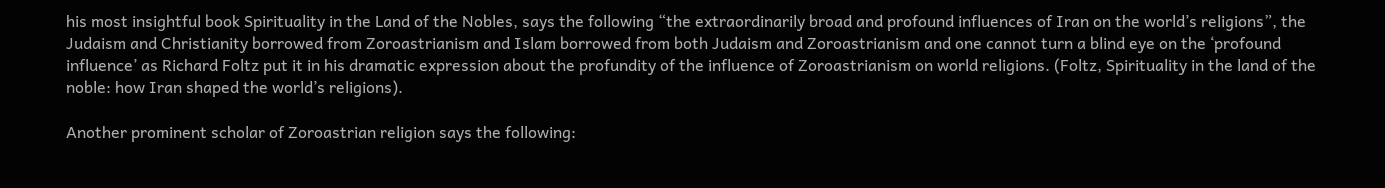his most insightful book Spirituality in the Land of the Nobles, says the following “the extraordinarily broad and profound influences of Iran on the world’s religions”, the Judaism and Christianity borrowed from Zoroastrianism and Islam borrowed from both Judaism and Zoroastrianism and one cannot turn a blind eye on the ‘profound influence’ as Richard Foltz put it in his dramatic expression about the profundity of the influence of Zoroastrianism on world religions. (Foltz, Spirituality in the land of the noble: how Iran shaped the world’s religions).

Another prominent scholar of Zoroastrian religion says the following: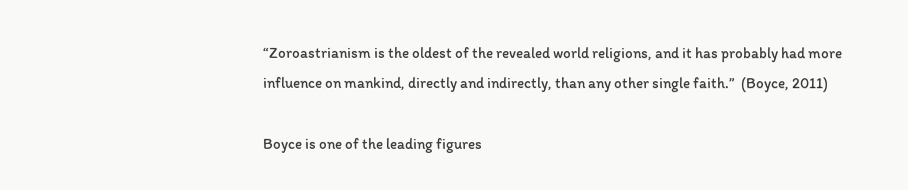“Zoroastrianism is the oldest of the revealed world religions, and it has probably had more influence on mankind, directly and indirectly, than any other single faith.”  (Boyce, 2011)

Boyce is one of the leading figures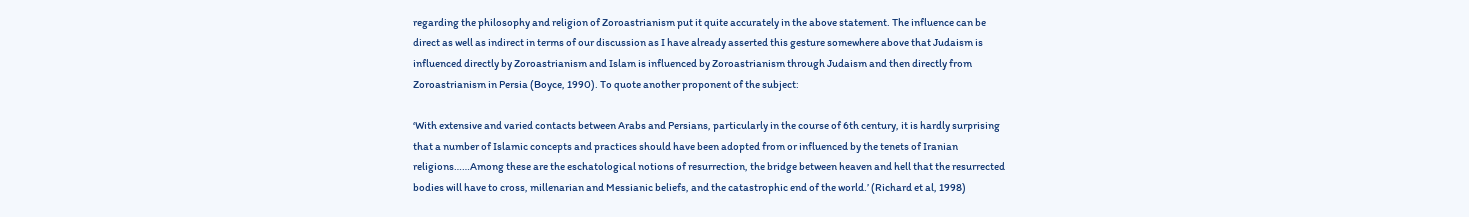regarding the philosophy and religion of Zoroastrianism put it quite accurately in the above statement. The influence can be direct as well as indirect in terms of our discussion as I have already asserted this gesture somewhere above that Judaism is influenced directly by Zoroastrianism and Islam is influenced by Zoroastrianism through Judaism and then directly from Zoroastrianism in Persia (Boyce, 1990). To quote another proponent of the subject:

‘With extensive and varied contacts between Arabs and Persians, particularly in the course of 6th century, it is hardly surprising that a number of Islamic concepts and practices should have been adopted from or influenced by the tenets of Iranian religions……Among these are the eschatological notions of resurrection, the bridge between heaven and hell that the resurrected bodies will have to cross, millenarian and Messianic beliefs, and the catastrophic end of the world.’ (Richard et al, 1998)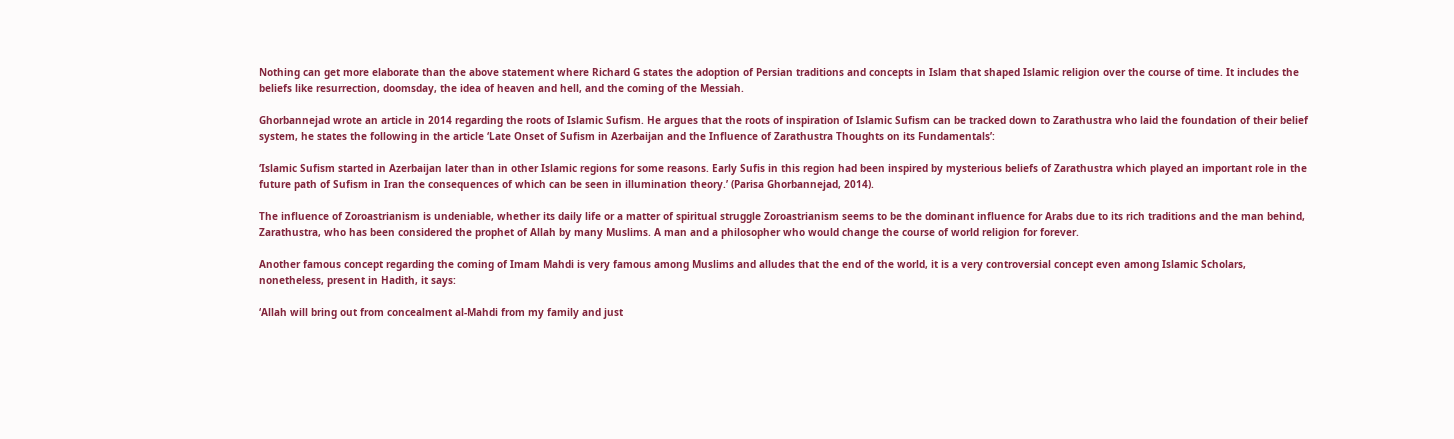Nothing can get more elaborate than the above statement where Richard G states the adoption of Persian traditions and concepts in Islam that shaped Islamic religion over the course of time. It includes the beliefs like resurrection, doomsday, the idea of heaven and hell, and the coming of the Messiah.

Ghorbannejad wrote an article in 2014 regarding the roots of Islamic Sufism. He argues that the roots of inspiration of Islamic Sufism can be tracked down to Zarathustra who laid the foundation of their belief system, he states the following in the article ‘Late Onset of Sufism in Azerbaijan and the Influence of Zarathustra Thoughts on its Fundamentals’:

‘Islamic Sufism started in Azerbaijan later than in other Islamic regions for some reasons. Early Sufis in this region had been inspired by mysterious beliefs of Zarathustra which played an important role in the future path of Sufism in Iran the consequences of which can be seen in illumination theory.’ (Parisa Ghorbannejad, 2014).

The influence of Zoroastrianism is undeniable, whether its daily life or a matter of spiritual struggle Zoroastrianism seems to be the dominant influence for Arabs due to its rich traditions and the man behind, Zarathustra, who has been considered the prophet of Allah by many Muslims. A man and a philosopher who would change the course of world religion for forever.

Another famous concept regarding the coming of Imam Mahdi is very famous among Muslims and alludes that the end of the world, it is a very controversial concept even among Islamic Scholars, nonetheless, present in Hadith, it says:

‘Allah will bring out from concealment al-Mahdi from my family and just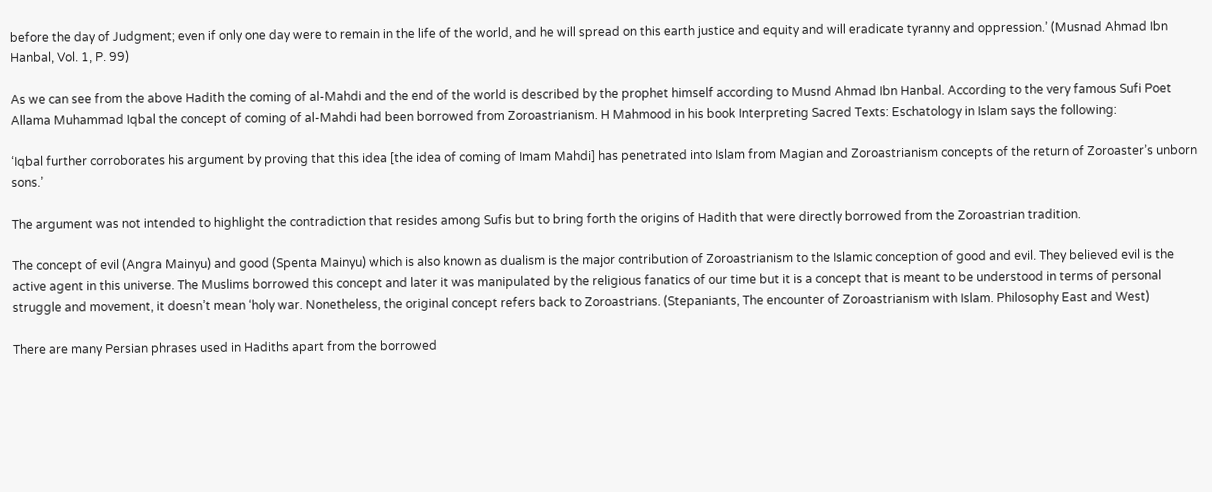before the day of Judgment; even if only one day were to remain in the life of the world, and he will spread on this earth justice and equity and will eradicate tyranny and oppression.’ (Musnad Ahmad Ibn Hanbal, Vol. 1, P. 99)

As we can see from the above Hadith the coming of al-Mahdi and the end of the world is described by the prophet himself according to Musnd Ahmad Ibn Hanbal. According to the very famous Sufi Poet Allama Muhammad Iqbal the concept of coming of al-Mahdi had been borrowed from Zoroastrianism. H Mahmood in his book Interpreting Sacred Texts: Eschatology in Islam says the following:

‘Iqbal further corroborates his argument by proving that this idea [the idea of coming of Imam Mahdi] has penetrated into Islam from Magian and Zoroastrianism concepts of the return of Zoroaster’s unborn sons.’

The argument was not intended to highlight the contradiction that resides among Sufis but to bring forth the origins of Hadith that were directly borrowed from the Zoroastrian tradition.

The concept of evil (Angra Mainyu) and good (Spenta Mainyu) which is also known as dualism is the major contribution of Zoroastrianism to the Islamic conception of good and evil. They believed evil is the active agent in this universe. The Muslims borrowed this concept and later it was manipulated by the religious fanatics of our time but it is a concept that is meant to be understood in terms of personal struggle and movement, it doesn’t mean ‘holy war. Nonetheless, the original concept refers back to Zoroastrians. (Stepaniants, The encounter of Zoroastrianism with Islam. Philosophy East and West)

There are many Persian phrases used in Hadiths apart from the borrowed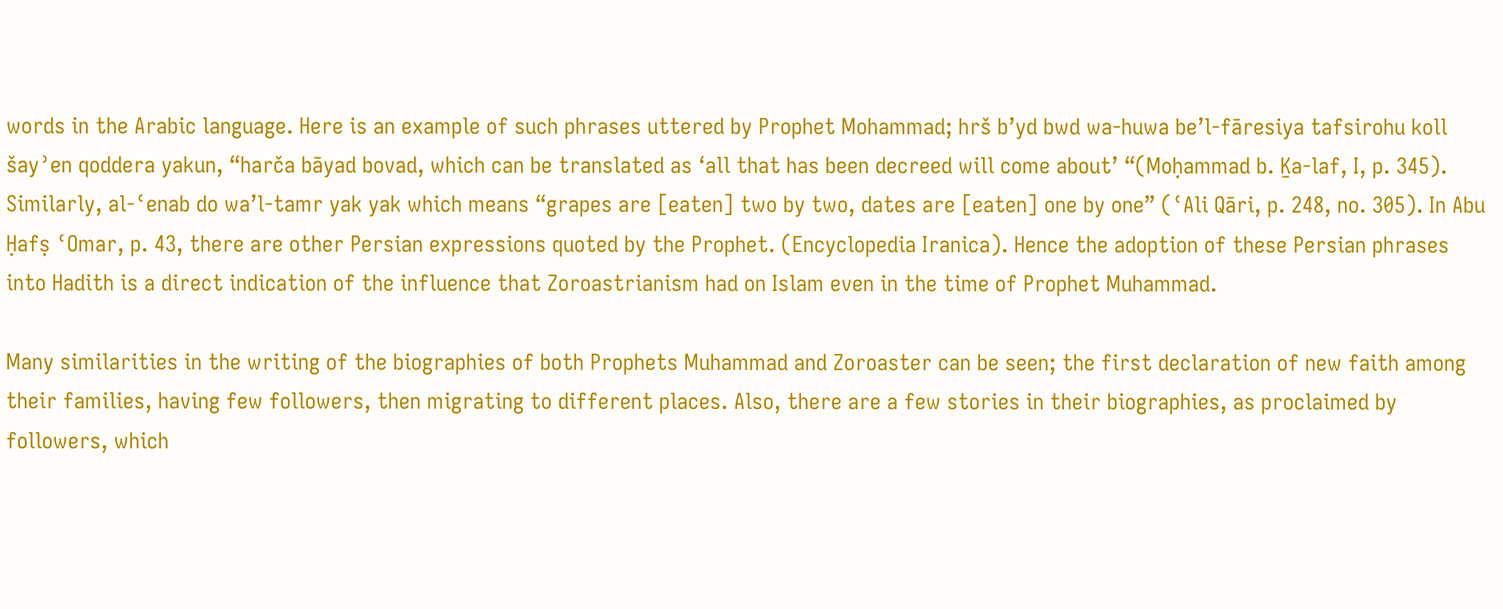words in the Arabic language. Here is an example of such phrases uttered by Prophet Mohammad; hrš b’yd bwd wa-huwa be’l-fāresiya tafsirohu koll šayʾen qoddera yakun, “harča bāyad bovad, which can be translated as ‘all that has been decreed will come about’ “(Moḥammad b. Ḵa-laf, I, p. 345). Similarly, al-ʿenab do wa’l-tamr yak yak which means “grapes are [eaten] two by two, dates are [eaten] one by one” (ʿAli Qāri, p. 248, no. 305). In Abu Ḥafṣ ʿOmar, p. 43, there are other Persian expressions quoted by the Prophet. (Encyclopedia Iranica). Hence the adoption of these Persian phrases into Hadith is a direct indication of the influence that Zoroastrianism had on Islam even in the time of Prophet Muhammad.

Many similarities in the writing of the biographies of both Prophets Muhammad and Zoroaster can be seen; the first declaration of new faith among their families, having few followers, then migrating to different places. Also, there are a few stories in their biographies, as proclaimed by followers, which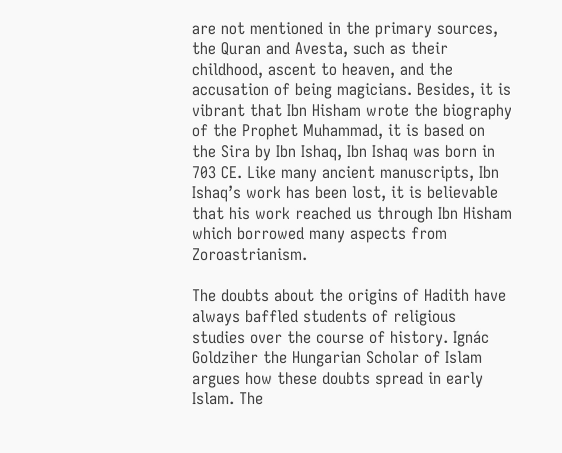are not mentioned in the primary sources, the Quran and Avesta, such as their childhood, ascent to heaven, and the accusation of being magicians. Besides, it is vibrant that Ibn Hisham wrote the biography of the Prophet Muhammad, it is based on the Sira by Ibn Ishaq, Ibn Ishaq was born in 703 CE. Like many ancient manuscripts, Ibn Ishaq’s work has been lost, it is believable that his work reached us through Ibn Hisham which borrowed many aspects from Zoroastrianism.

The doubts about the origins of Hadith have always baffled students of religious studies over the course of history. Ignác Goldziher the Hungarian Scholar of Islam argues how these doubts spread in early Islam. The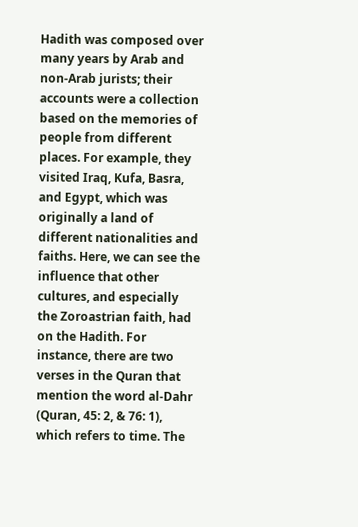Hadith was composed over many years by Arab and non-Arab jurists; their accounts were a collection based on the memories of people from different places. For example, they visited Iraq, Kufa, Basra, and Egypt, which was originally a land of different nationalities and faiths. Here, we can see the influence that other cultures, and especially the Zoroastrian faith, had on the Hadith. For instance, there are two verses in the Quran that mention the word al-Dahr (Quran, 45: 2, & 76: 1), which refers to time. The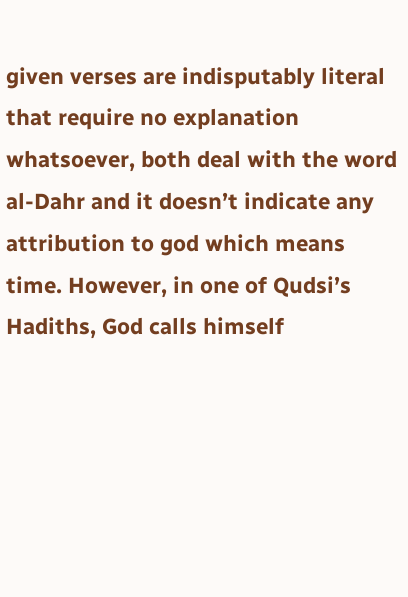given verses are indisputably literal that require no explanation whatsoever, both deal with the word al-Dahr and it doesn’t indicate any attribution to god which means time. However, in one of Qudsi’s Hadiths, God calls himself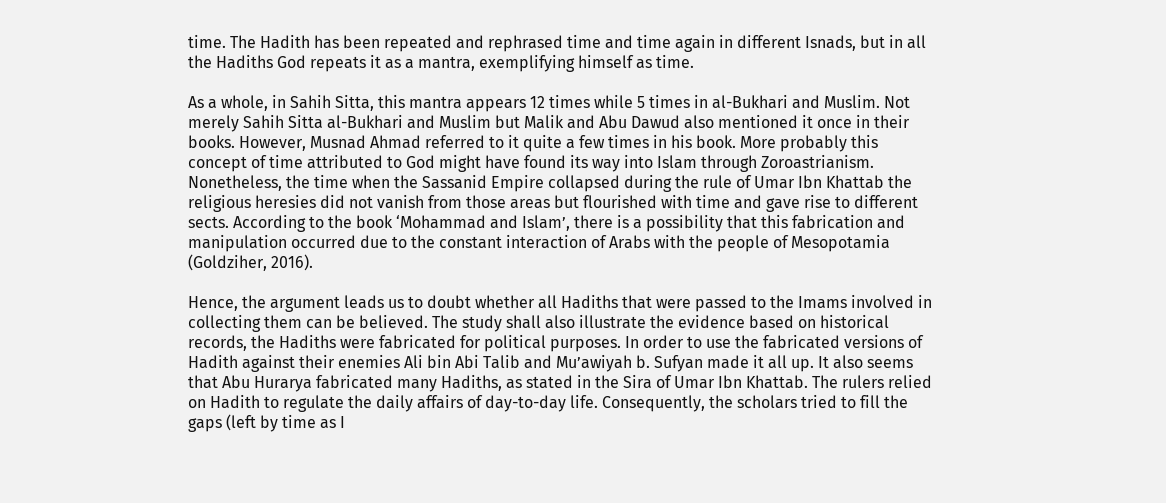time. The Hadith has been repeated and rephrased time and time again in different Isnads, but in all the Hadiths God repeats it as a mantra, exemplifying himself as time.

As a whole, in Sahih Sitta, this mantra appears 12 times while 5 times in al-Bukhari and Muslim. Not merely Sahih Sitta al-Bukhari and Muslim but Malik and Abu Dawud also mentioned it once in their books. However, Musnad Ahmad referred to it quite a few times in his book. More probably this concept of time attributed to God might have found its way into Islam through Zoroastrianism. Nonetheless, the time when the Sassanid Empire collapsed during the rule of Umar Ibn Khattab the religious heresies did not vanish from those areas but flourished with time and gave rise to different sects. According to the book ‘Mohammad and Islam’, there is a possibility that this fabrication and manipulation occurred due to the constant interaction of Arabs with the people of Mesopotamia (Goldziher, 2016).

Hence, the argument leads us to doubt whether all Hadiths that were passed to the Imams involved in collecting them can be believed. The study shall also illustrate the evidence based on historical records, the Hadiths were fabricated for political purposes. In order to use the fabricated versions of Hadith against their enemies Ali bin Abi Talib and Mu’awiyah b. Sufyan made it all up. It also seems that Abu Hurarya fabricated many Hadiths, as stated in the Sira of Umar Ibn Khattab. The rulers relied on Hadith to regulate the daily affairs of day-to-day life. Consequently, the scholars tried to fill the gaps (left by time as I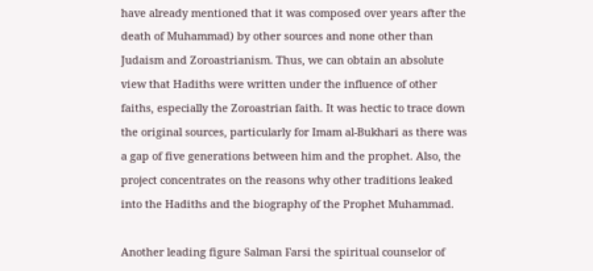have already mentioned that it was composed over years after the death of Muhammad) by other sources and none other than Judaism and Zoroastrianism. Thus, we can obtain an absolute view that Hadiths were written under the influence of other faiths, especially the Zoroastrian faith. It was hectic to trace down the original sources, particularly for Imam al-Bukhari as there was a gap of five generations between him and the prophet. Also, the project concentrates on the reasons why other traditions leaked into the Hadiths and the biography of the Prophet Muhammad.

Another leading figure Salman Farsi the spiritual counselor of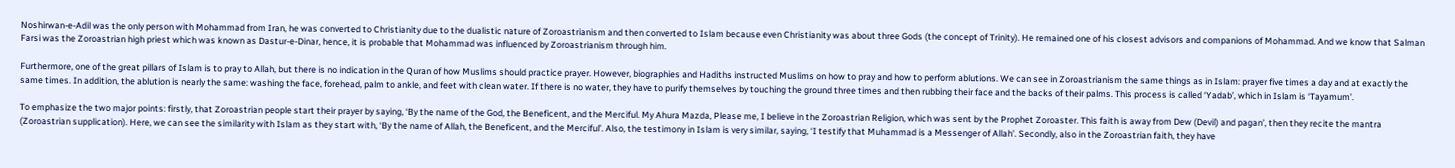Noshirwan-e-Adil was the only person with Mohammad from Iran, he was converted to Christianity due to the dualistic nature of Zoroastrianism and then converted to Islam because even Christianity was about three Gods (the concept of Trinity). He remained one of his closest advisors and companions of Mohammad. And we know that Salman Farsi was the Zoroastrian high priest which was known as Dastur-e-Dinar, hence, it is probable that Mohammad was influenced by Zoroastrianism through him.

Furthermore, one of the great pillars of Islam is to pray to Allah, but there is no indication in the Quran of how Muslims should practice prayer. However, biographies and Hadiths instructed Muslims on how to pray and how to perform ablutions. We can see in Zoroastrianism the same things as in Islam: prayer five times a day and at exactly the same times. In addition, the ablution is nearly the same: washing the face, forehead, palm to ankle, and feet with clean water. If there is no water, they have to purify themselves by touching the ground three times and then rubbing their face and the backs of their palms. This process is called ‘Yadab’, which in Islam is ‘Tayamum’.

To emphasize the two major points: firstly, that Zoroastrian people start their prayer by saying, ‘By the name of the God, the Beneficent, and the Merciful. My Ahura Mazda, Please me, I believe in the Zoroastrian Religion, which was sent by the Prophet Zoroaster. This faith is away from Dew (Devil) and pagan’, then they recite the mantra (Zoroastrian supplication). Here, we can see the similarity with Islam as they start with, ‘By the name of Allah, the Beneficent, and the Merciful’. Also, the testimony in Islam is very similar, saying, ‘I testify that Muhammad is a Messenger of Allah’. Secondly, also in the Zoroastrian faith, they have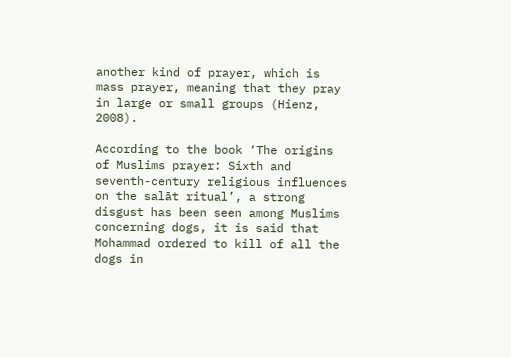another kind of prayer, which is mass prayer, meaning that they pray in large or small groups (Hienz, 2008).

According to the book ‘The origins of Muslims prayer: Sixth and seventh-century religious influences on the salāt ritual’, a strong disgust has been seen among Muslims concerning dogs, it is said that Mohammad ordered to kill of all the dogs in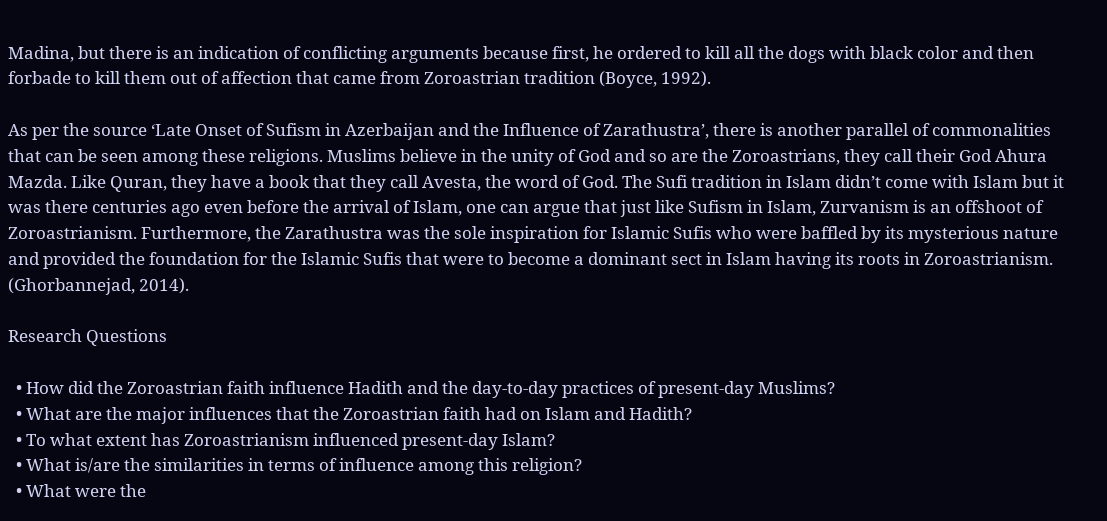Madina, but there is an indication of conflicting arguments because first, he ordered to kill all the dogs with black color and then forbade to kill them out of affection that came from Zoroastrian tradition (Boyce, 1992).

As per the source ‘Late Onset of Sufism in Azerbaijan and the Influence of Zarathustra’, there is another parallel of commonalities that can be seen among these religions. Muslims believe in the unity of God and so are the Zoroastrians, they call their God Ahura Mazda. Like Quran, they have a book that they call Avesta, the word of God. The Sufi tradition in Islam didn’t come with Islam but it was there centuries ago even before the arrival of Islam, one can argue that just like Sufism in Islam, Zurvanism is an offshoot of Zoroastrianism. Furthermore, the Zarathustra was the sole inspiration for Islamic Sufis who were baffled by its mysterious nature and provided the foundation for the Islamic Sufis that were to become a dominant sect in Islam having its roots in Zoroastrianism. (Ghorbannejad, 2014).

Research Questions

  • How did the Zoroastrian faith influence Hadith and the day-to-day practices of present-day Muslims?
  • What are the major influences that the Zoroastrian faith had on Islam and Hadith?
  • To what extent has Zoroastrianism influenced present-day Islam?
  • What is/are the similarities in terms of influence among this religion?
  • What were the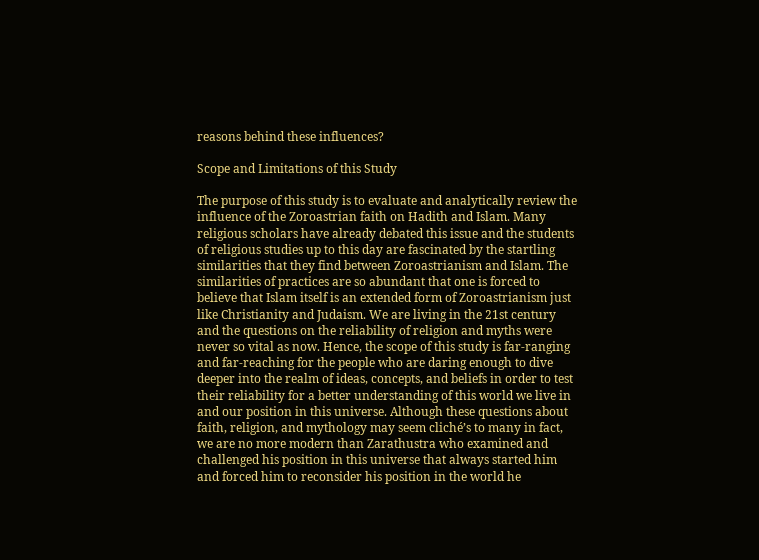reasons behind these influences?

Scope and Limitations of this Study

The purpose of this study is to evaluate and analytically review the influence of the Zoroastrian faith on Hadith and Islam. Many religious scholars have already debated this issue and the students of religious studies up to this day are fascinated by the startling similarities that they find between Zoroastrianism and Islam. The similarities of practices are so abundant that one is forced to believe that Islam itself is an extended form of Zoroastrianism just like Christianity and Judaism. We are living in the 21st century and the questions on the reliability of religion and myths were never so vital as now. Hence, the scope of this study is far-ranging and far-reaching for the people who are daring enough to dive deeper into the realm of ideas, concepts, and beliefs in order to test their reliability for a better understanding of this world we live in and our position in this universe. Although these questions about faith, religion, and mythology may seem cliché’s to many in fact, we are no more modern than Zarathustra who examined and challenged his position in this universe that always started him and forced him to reconsider his position in the world he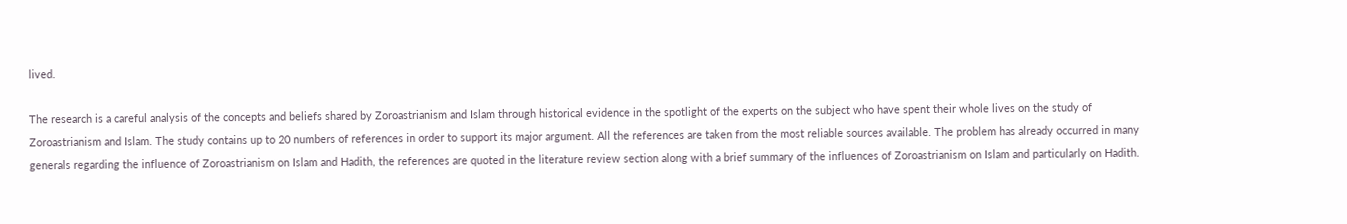lived.

The research is a careful analysis of the concepts and beliefs shared by Zoroastrianism and Islam through historical evidence in the spotlight of the experts on the subject who have spent their whole lives on the study of Zoroastrianism and Islam. The study contains up to 20 numbers of references in order to support its major argument. All the references are taken from the most reliable sources available. The problem has already occurred in many generals regarding the influence of Zoroastrianism on Islam and Hadith, the references are quoted in the literature review section along with a brief summary of the influences of Zoroastrianism on Islam and particularly on Hadith.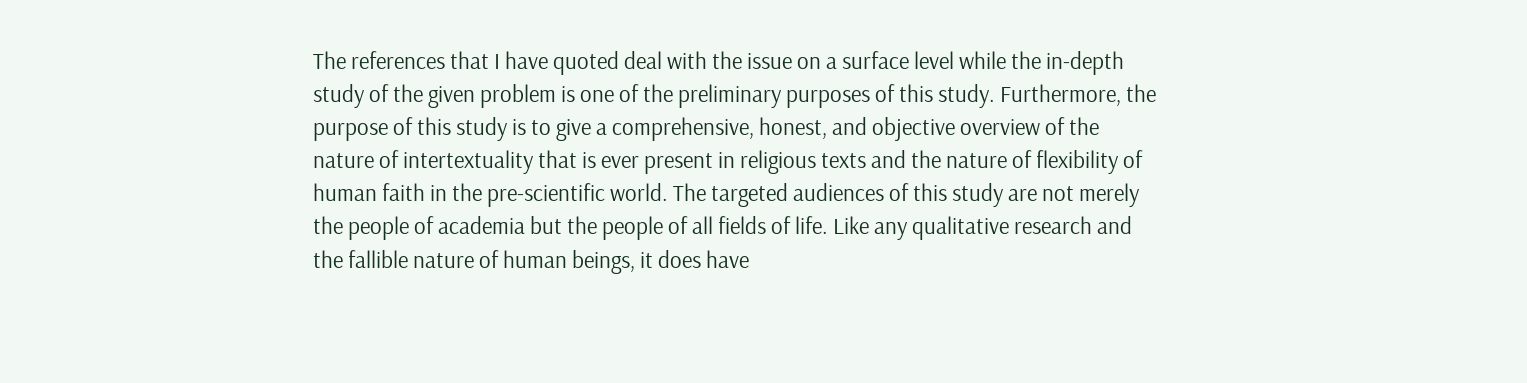The references that I have quoted deal with the issue on a surface level while the in-depth study of the given problem is one of the preliminary purposes of this study. Furthermore, the purpose of this study is to give a comprehensive, honest, and objective overview of the nature of intertextuality that is ever present in religious texts and the nature of flexibility of human faith in the pre-scientific world. The targeted audiences of this study are not merely the people of academia but the people of all fields of life. Like any qualitative research and the fallible nature of human beings, it does have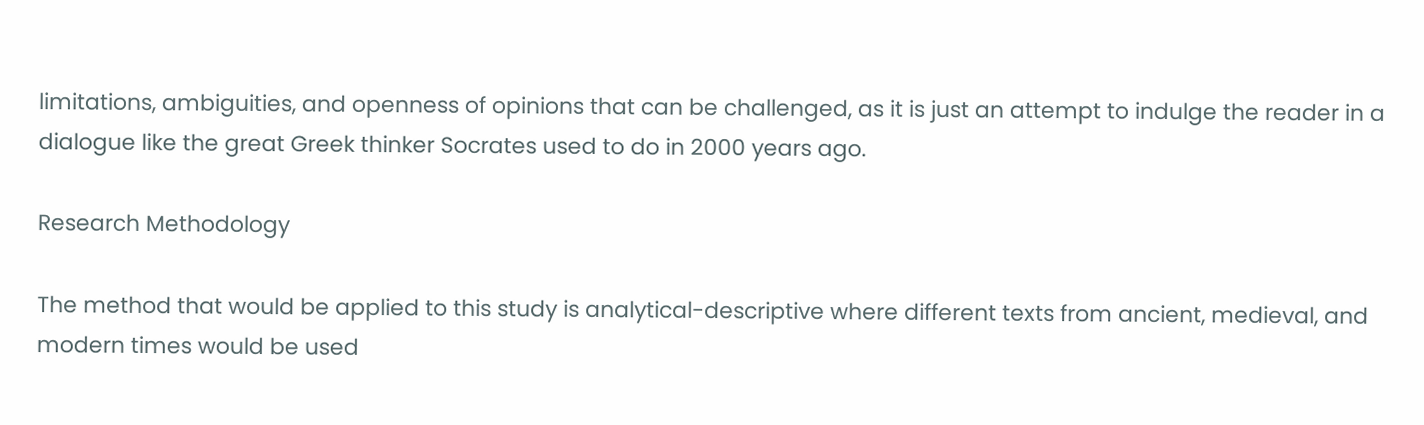limitations, ambiguities, and openness of opinions that can be challenged, as it is just an attempt to indulge the reader in a dialogue like the great Greek thinker Socrates used to do in 2000 years ago.

Research Methodology

The method that would be applied to this study is analytical-descriptive where different texts from ancient, medieval, and modern times would be used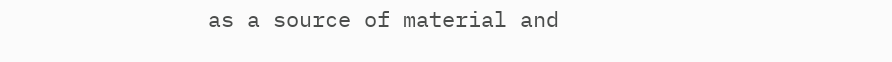as a source of material and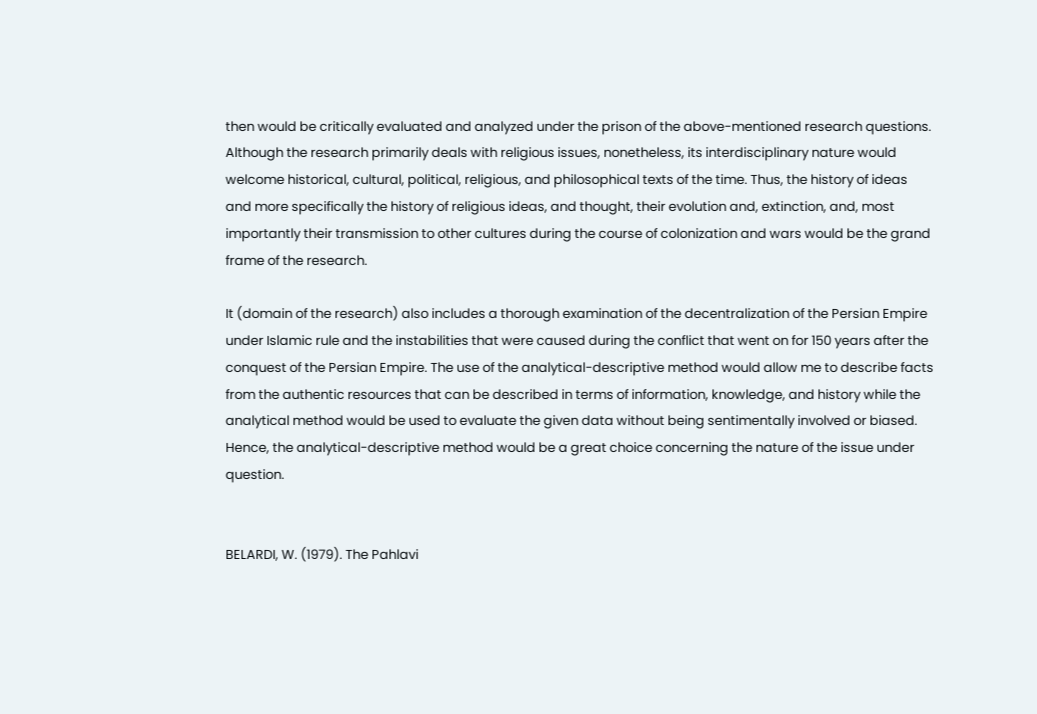then would be critically evaluated and analyzed under the prison of the above-mentioned research questions. Although the research primarily deals with religious issues, nonetheless, its interdisciplinary nature would welcome historical, cultural, political, religious, and philosophical texts of the time. Thus, the history of ideas and more specifically the history of religious ideas, and thought, their evolution and, extinction, and, most importantly their transmission to other cultures during the course of colonization and wars would be the grand frame of the research.

It (domain of the research) also includes a thorough examination of the decentralization of the Persian Empire under Islamic rule and the instabilities that were caused during the conflict that went on for 150 years after the conquest of the Persian Empire. The use of the analytical-descriptive method would allow me to describe facts from the authentic resources that can be described in terms of information, knowledge, and history while the analytical method would be used to evaluate the given data without being sentimentally involved or biased. Hence, the analytical-descriptive method would be a great choice concerning the nature of the issue under question.


BELARDI, W. (1979). The Pahlavi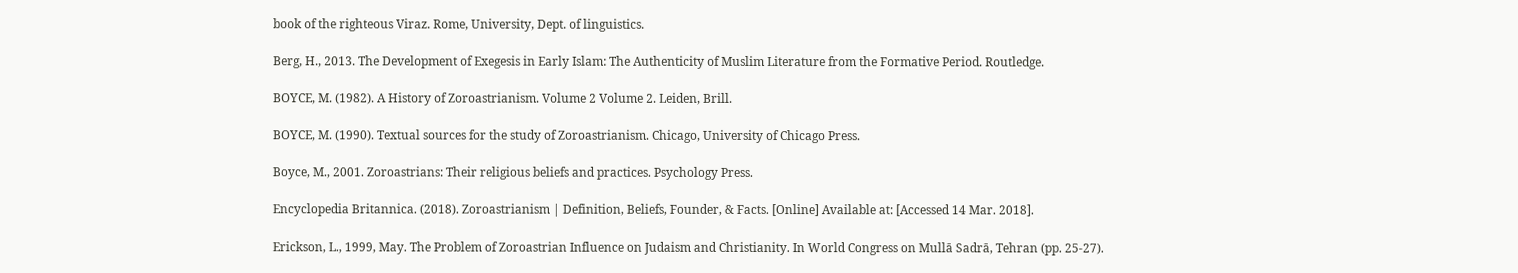book of the righteous Viraz. Rome, University, Dept. of linguistics.

Berg, H., 2013. The Development of Exegesis in Early Islam: The Authenticity of Muslim Literature from the Formative Period. Routledge.

BOYCE, M. (1982). A History of Zoroastrianism. Volume 2 Volume 2. Leiden, Brill.

BOYCE, M. (1990). Textual sources for the study of Zoroastrianism. Chicago, University of Chicago Press.

Boyce, M., 2001. Zoroastrians: Their religious beliefs and practices. Psychology Press.

Encyclopedia Britannica. (2018). Zoroastrianism | Definition, Beliefs, Founder, & Facts. [Online] Available at: [Accessed 14 Mar. 2018].

Erickson, L., 1999, May. The Problem of Zoroastrian Influence on Judaism and Christianity. In World Congress on Mullā Sadrā, Tehran (pp. 25-27).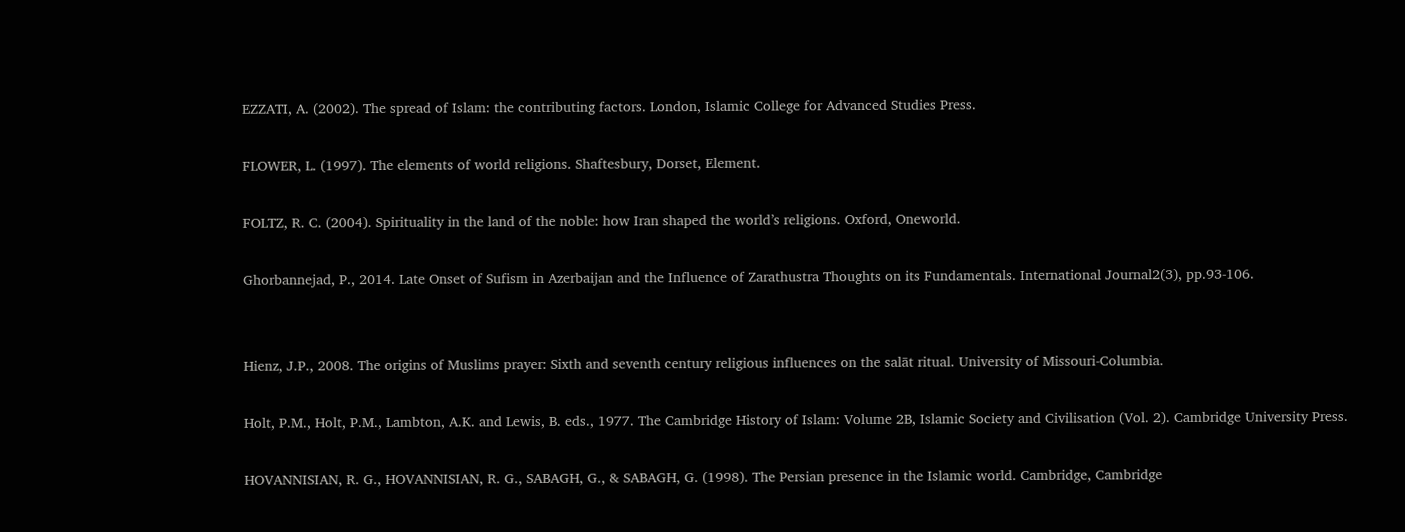EZZATI, A. (2002). The spread of Islam: the contributing factors. London, Islamic College for Advanced Studies Press.

FLOWER, L. (1997). The elements of world religions. Shaftesbury, Dorset, Element.

FOLTZ, R. C. (2004). Spirituality in the land of the noble: how Iran shaped the world’s religions. Oxford, Oneworld.

Ghorbannejad, P., 2014. Late Onset of Sufism in Azerbaijan and the Influence of Zarathustra Thoughts on its Fundamentals. International Journal2(3), pp.93-106.


Hienz, J.P., 2008. The origins of Muslims prayer: Sixth and seventh century religious influences on the salāt ritual. University of Missouri-Columbia.

Holt, P.M., Holt, P.M., Lambton, A.K. and Lewis, B. eds., 1977. The Cambridge History of Islam: Volume 2B, Islamic Society and Civilisation (Vol. 2). Cambridge University Press.

HOVANNISIAN, R. G., HOVANNISIAN, R. G., SABAGH, G., & SABAGH, G. (1998). The Persian presence in the Islamic world. Cambridge, Cambridge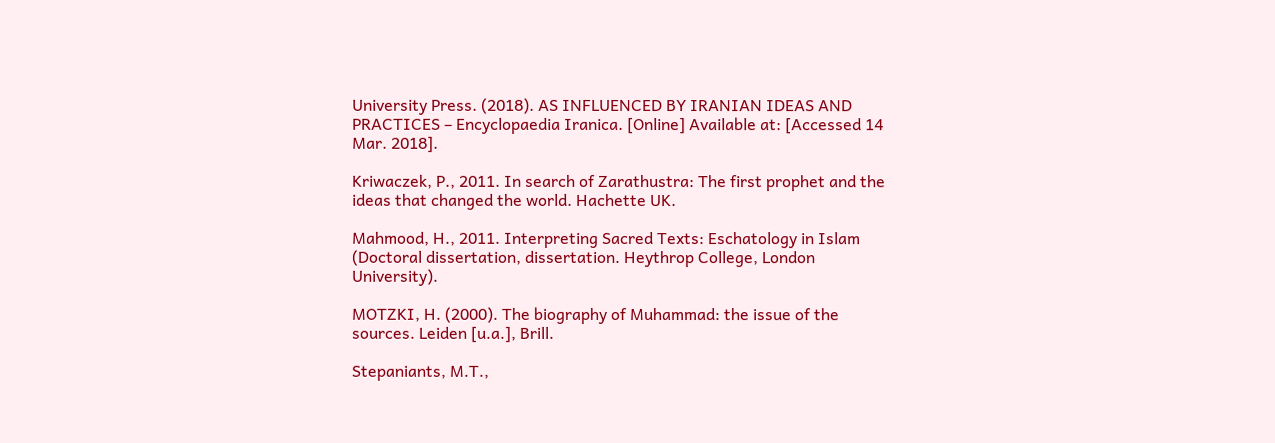University Press. (2018). AS INFLUENCED BY IRANIAN IDEAS AND PRACTICES – Encyclopaedia Iranica. [Online] Available at: [Accessed 14 Mar. 2018].

Kriwaczek, P., 2011. In search of Zarathustra: The first prophet and the ideas that changed the world. Hachette UK.

Mahmood, H., 2011. Interpreting Sacred Texts: Eschatology in Islam (Doctoral dissertation, dissertation. Heythrop College, London University).

MOTZKI, H. (2000). The biography of Muhammad: the issue of the sources. Leiden [u.a.], Brill.

Stepaniants, M.T.,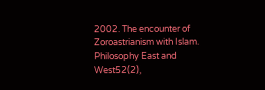2002. The encounter of Zoroastrianism with Islam. Philosophy East and West52(2),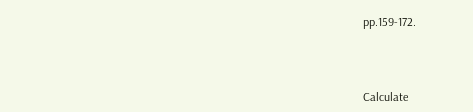pp.159-172.



Calculate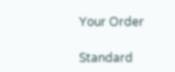Your Order

Standard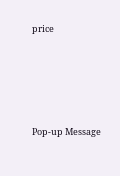price





Pop-up Message